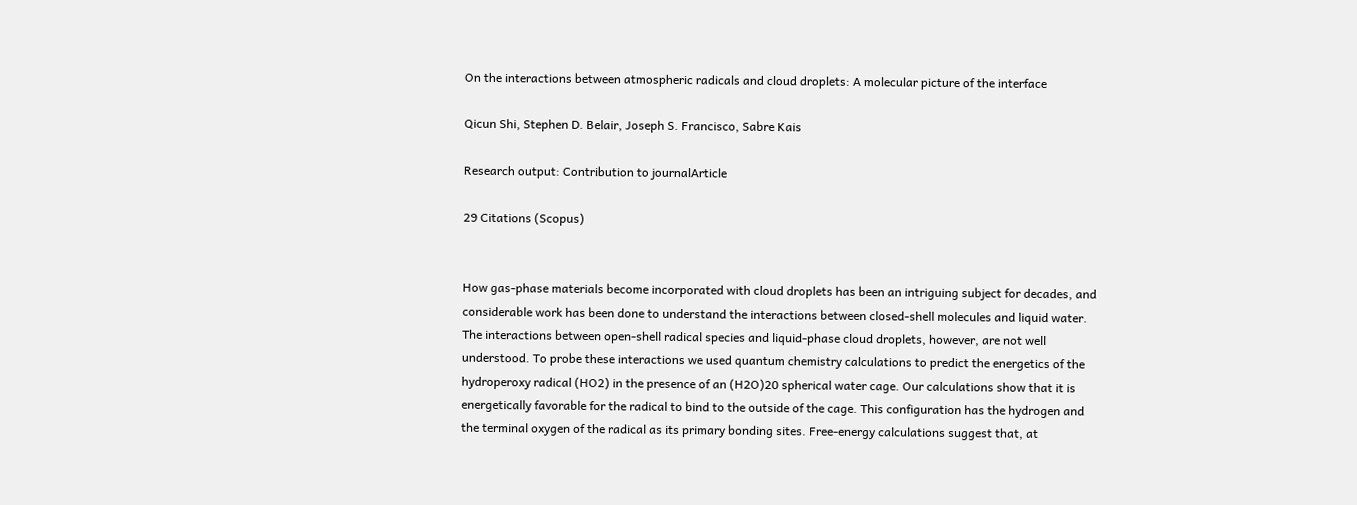On the interactions between atmospheric radicals and cloud droplets: A molecular picture of the interface

Qicun Shi, Stephen D. Belair, Joseph S. Francisco, Sabre Kais

Research output: Contribution to journalArticle

29 Citations (Scopus)


How gas-phase materials become incorporated with cloud droplets has been an intriguing subject for decades, and considerable work has been done to understand the interactions between closed-shell molecules and liquid water. The interactions between open-shell radical species and liquid-phase cloud droplets, however, are not well understood. To probe these interactions we used quantum chemistry calculations to predict the energetics of the hydroperoxy radical (HO2) in the presence of an (H2O)20 spherical water cage. Our calculations show that it is energetically favorable for the radical to bind to the outside of the cage. This configuration has the hydrogen and the terminal oxygen of the radical as its primary bonding sites. Free-energy calculations suggest that, at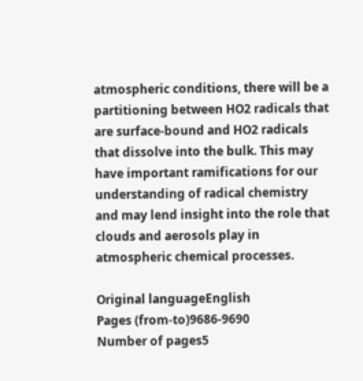atmospheric conditions, there will be a partitioning between HO2 radicals that are surface-bound and HO2 radicals that dissolve into the bulk. This may have important ramifications for our understanding of radical chemistry and may lend insight into the role that clouds and aerosols play in atmospheric chemical processes.

Original languageEnglish
Pages (from-to)9686-9690
Number of pages5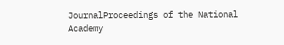JournalProceedings of the National Academy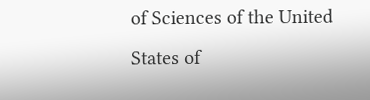of Sciences of the United States of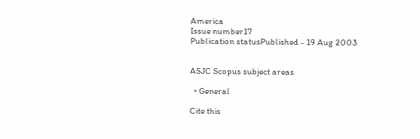America
Issue number17
Publication statusPublished - 19 Aug 2003


ASJC Scopus subject areas

  • General

Cite this